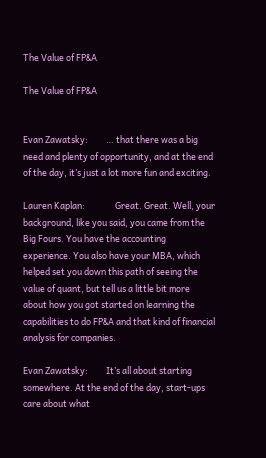The Value of FP&A

The Value of FP&A


Evan Zawatsky:         … that there was a big need and plenty of opportunity, and at the end of the day, it’s just a lot more fun and exciting.

Lauren Kaplan:               Great. Great. Well, your background, like you said, you came from the Big Fours. You have the accounting experience. You also have your MBA, which helped set you down this path of seeing the value of quant, but tell us a little bit more about how you got started on learning the capabilities to do FP&A and that kind of financial analysis for companies.

Evan Zawatsky:         It’s all about starting somewhere. At the end of the day, start-ups care about what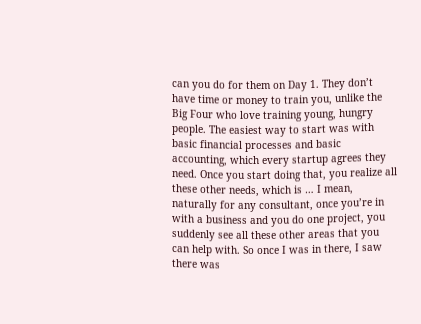can you do for them on Day 1. They don’t have time or money to train you, unlike the Big Four who love training young, hungry people. The easiest way to start was with basic financial processes and basic accounting, which every startup agrees they need. Once you start doing that, you realize all these other needs, which is … I mean, naturally for any consultant, once you’re in with a business and you do one project, you suddenly see all these other areas that you can help with. So once I was in there, I saw there was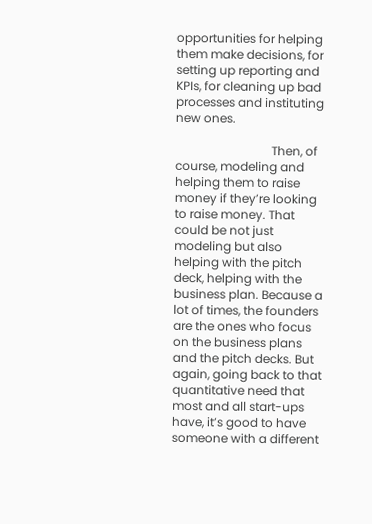opportunities for helping them make decisions, for setting up reporting and KPIs, for cleaning up bad processes and instituting new ones.

                                Then, of course, modeling and helping them to raise money if they’re looking to raise money. That could be not just modeling but also helping with the pitch deck, helping with the business plan. Because a lot of times, the founders are the ones who focus on the business plans and the pitch decks. But again, going back to that quantitative need that most and all start-ups have, it’s good to have someone with a different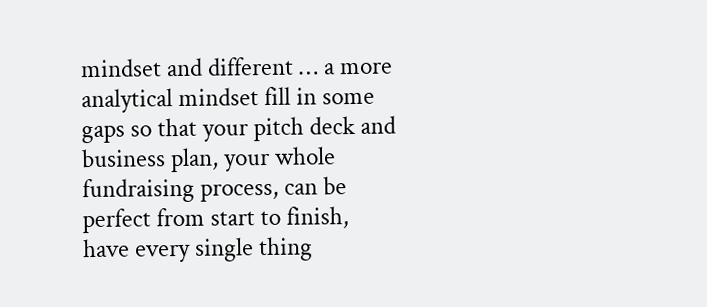mindset and different … a more analytical mindset fill in some gaps so that your pitch deck and business plan, your whole fundraising process, can be perfect from start to finish, have every single thing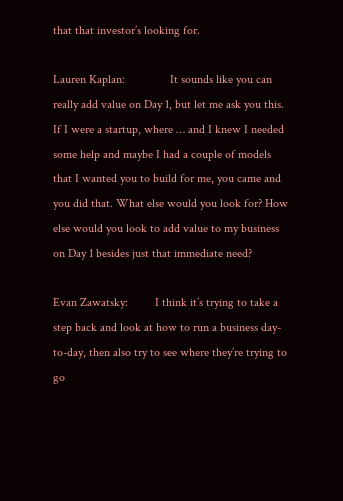that that investor’s looking for.

Lauren Kaplan:               It sounds like you can really add value on Day 1, but let me ask you this. If I were a startup, where … and I knew I needed some help and maybe I had a couple of models that I wanted you to build for me, you came and you did that. What else would you look for? How else would you look to add value to my business on Day 1 besides just that immediate need?

Evan Zawatsky:         I think it’s trying to take a step back and look at how to run a business day-to-day, then also try to see where they’re trying to go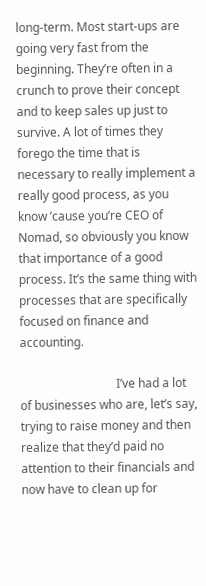long-term. Most start-ups are going very fast from the beginning. They’re often in a crunch to prove their concept and to keep sales up just to survive. A lot of times they forego the time that is necessary to really implement a really good process, as you know ’cause you’re CEO of Nomad, so obviously you know that importance of a good process. It’s the same thing with processes that are specifically focused on finance and accounting.

                                I’ve had a lot of businesses who are, let’s say, trying to raise money and then realize that they’d paid no attention to their financials and now have to clean up for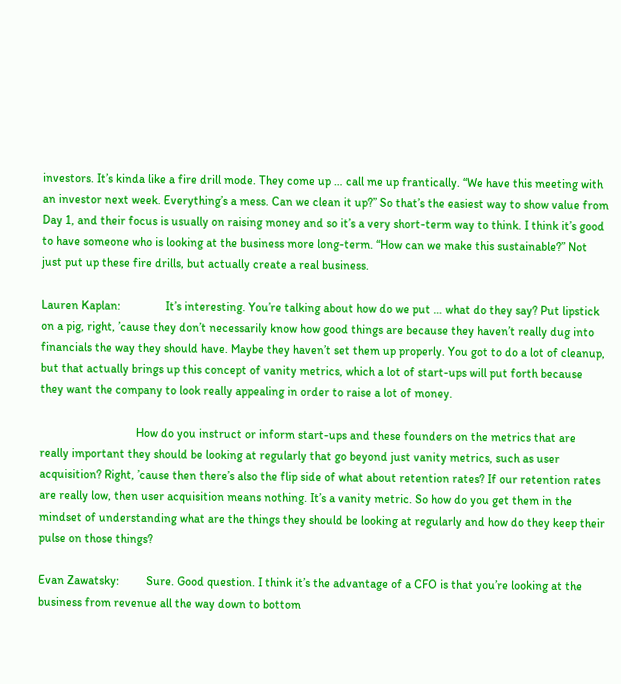investors. It’s kinda like a fire drill mode. They come up … call me up frantically. “We have this meeting with an investor next week. Everything’s a mess. Can we clean it up?” So that’s the easiest way to show value from Day 1, and their focus is usually on raising money and so it’s a very short-term way to think. I think it’s good to have someone who is looking at the business more long-term. “How can we make this sustainable?” Not just put up these fire drills, but actually create a real business.

Lauren Kaplan:               It’s interesting. You’re talking about how do we put … what do they say? Put lipstick on a pig, right, ’cause they don’t necessarily know how good things are because they haven’t really dug into financials the way they should have. Maybe they haven’t set them up properly. You got to do a lot of cleanup, but that actually brings up this concept of vanity metrics, which a lot of start-ups will put forth because they want the company to look really appealing in order to raise a lot of money.

                                How do you instruct or inform start-ups and these founders on the metrics that are really important they should be looking at regularly that go beyond just vanity metrics, such as user acquisition? Right, ’cause then there’s also the flip side of what about retention rates? If our retention rates are really low, then user acquisition means nothing. It’s a vanity metric. So how do you get them in the mindset of understanding what are the things they should be looking at regularly and how do they keep their pulse on those things?

Evan Zawatsky:         Sure. Good question. I think it’s the advantage of a CFO is that you’re looking at the business from revenue all the way down to bottom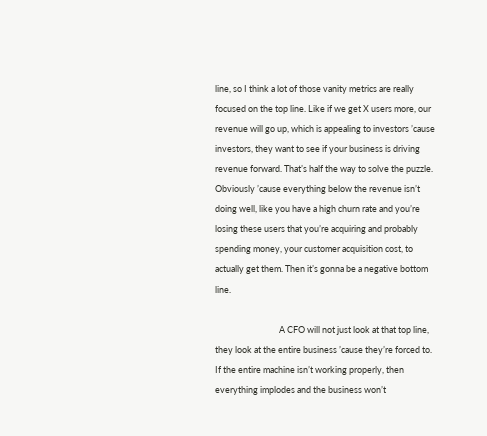line, so I think a lot of those vanity metrics are really focused on the top line. Like if we get X users more, our revenue will go up, which is appealing to investors ’cause investors, they want to see if your business is driving revenue forward. That’s half the way to solve the puzzle. Obviously ’cause everything below the revenue isn’t doing well, like you have a high churn rate and you’re losing these users that you’re acquiring and probably spending money, your customer acquisition cost, to actually get them. Then it’s gonna be a negative bottom line.

                                A CFO will not just look at that top line, they look at the entire business ’cause they’re forced to. If the entire machine isn’t working properly, then everything implodes and the business won’t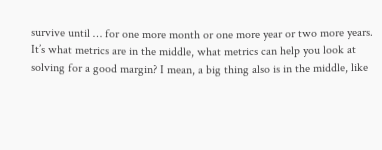survive until … for one more month or one more year or two more years. It’s what metrics are in the middle, what metrics can help you look at solving for a good margin? I mean, a big thing also is in the middle, like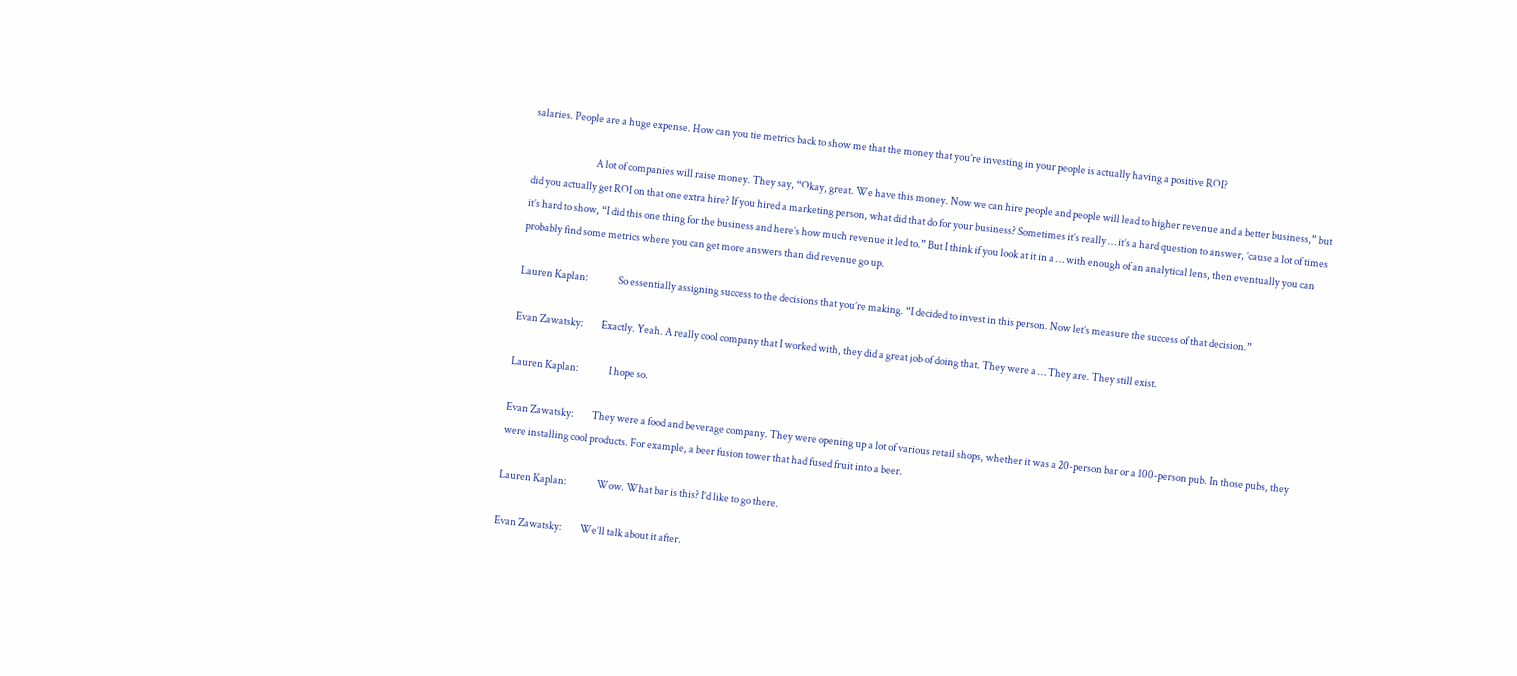salaries. People are a huge expense. How can you tie metrics back to show me that the money that you’re investing in your people is actually having a positive ROI?

                                A lot of companies will raise money. They say, “Okay, great. We have this money. Now we can hire people and people will lead to higher revenue and a better business,” but did you actually get ROI on that one extra hire? If you hired a marketing person, what did that do for your business? Sometimes it’s really … it’s a hard question to answer, ’cause a lot of times it’s hard to show, “I did this one thing for the business and here’s how much revenue it led to.” But I think if you look at it in a … with enough of an analytical lens, then eventually you can probably find some metrics where you can get more answers than did revenue go up.

Lauren Kaplan:               So essentially assigning success to the decisions that you’re making. “I decided to invest in this person. Now let’s measure the success of that decision.”

Evan Zawatsky:         Exactly. Yeah. A really cool company that I worked with, they did a great job of doing that. They were a … They are. They still exist.

Lauren Kaplan:               I hope so.

Evan Zawatsky:         They were a food and beverage company. They were opening up a lot of various retail shops, whether it was a 20-person bar or a 100-person pub. In those pubs, they were installing cool products. For example, a beer fusion tower that had fused fruit into a beer.

Lauren Kaplan:               Wow. What bar is this? I’d like to go there.

Evan Zawatsky:         We’ll talk about it after.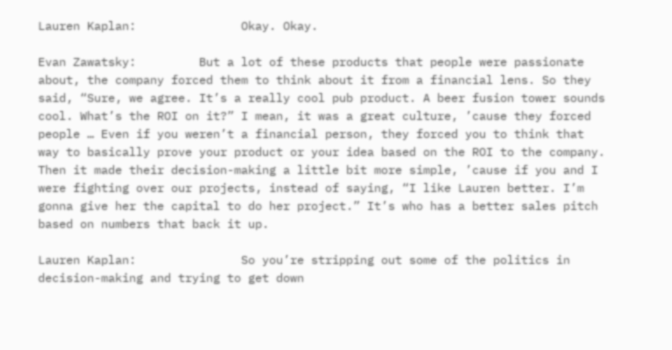Lauren Kaplan:               Okay. Okay.

Evan Zawatsky:         But a lot of these products that people were passionate about, the company forced them to think about it from a financial lens. So they said, “Sure, we agree. It’s a really cool pub product. A beer fusion tower sounds cool. What’s the ROI on it?” I mean, it was a great culture, ’cause they forced people … Even if you weren’t a financial person, they forced you to think that way to basically prove your product or your idea based on the ROI to the company. Then it made their decision-making a little bit more simple, ’cause if you and I were fighting over our projects, instead of saying, “I like Lauren better. I’m gonna give her the capital to do her project.” It’s who has a better sales pitch based on numbers that back it up.

Lauren Kaplan:               So you’re stripping out some of the politics in decision-making and trying to get down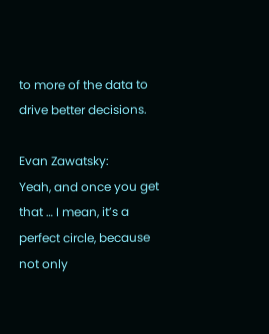to more of the data to drive better decisions.

Evan Zawatsky:         Yeah, and once you get that … I mean, it’s a perfect circle, because not only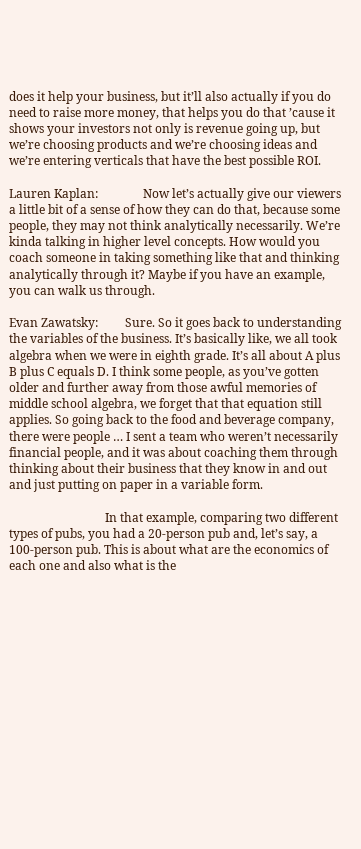does it help your business, but it’ll also actually if you do need to raise more money, that helps you do that ’cause it shows your investors not only is revenue going up, but we’re choosing products and we’re choosing ideas and we’re entering verticals that have the best possible ROI.

Lauren Kaplan:               Now let’s actually give our viewers a little bit of a sense of how they can do that, because some people, they may not think analytically necessarily. We’re kinda talking in higher level concepts. How would you coach someone in taking something like that and thinking analytically through it? Maybe if you have an example, you can walk us through.

Evan Zawatsky:         Sure. So it goes back to understanding the variables of the business. It’s basically like, we all took algebra when we were in eighth grade. It’s all about A plus B plus C equals D. I think some people, as you’ve gotten older and further away from those awful memories of middle school algebra, we forget that that equation still applies. So going back to the food and beverage company, there were people … I sent a team who weren’t necessarily financial people, and it was about coaching them through thinking about their business that they know in and out and just putting on paper in a variable form.

                                In that example, comparing two different types of pubs, you had a 20-person pub and, let’s say, a 100-person pub. This is about what are the economics of each one and also what is the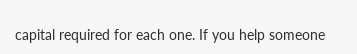capital required for each one. If you help someone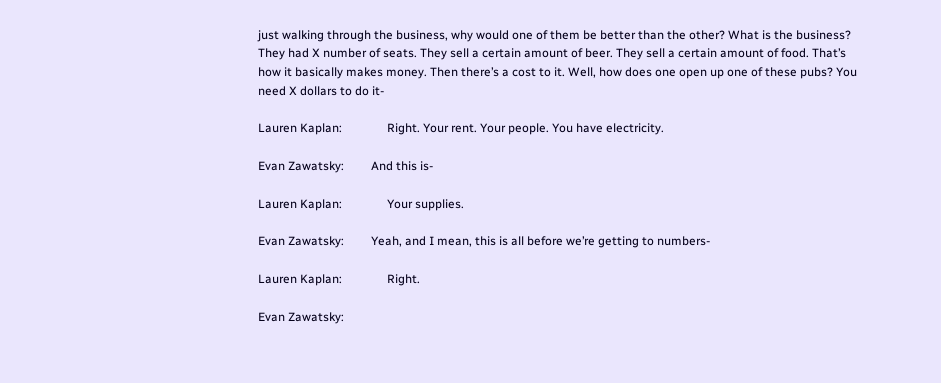just walking through the business, why would one of them be better than the other? What is the business? They had X number of seats. They sell a certain amount of beer. They sell a certain amount of food. That’s how it basically makes money. Then there’s a cost to it. Well, how does one open up one of these pubs? You need X dollars to do it-

Lauren Kaplan:               Right. Your rent. Your people. You have electricity.

Evan Zawatsky:         And this is-

Lauren Kaplan:               Your supplies.

Evan Zawatsky:         Yeah, and I mean, this is all before we’re getting to numbers-

Lauren Kaplan:               Right.

Evan Zawatsky: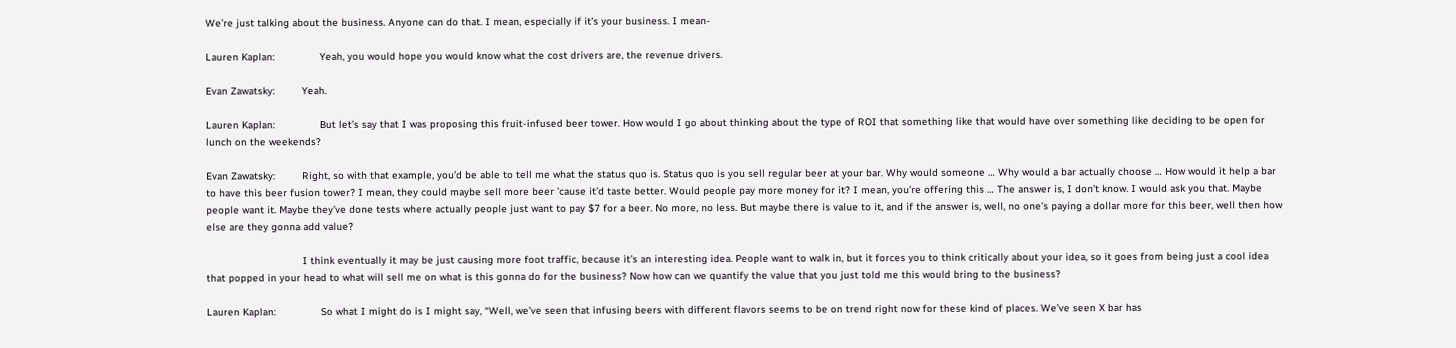We’re just talking about the business. Anyone can do that. I mean, especially if it’s your business. I mean-

Lauren Kaplan:               Yeah, you would hope you would know what the cost drivers are, the revenue drivers.

Evan Zawatsky:         Yeah.

Lauren Kaplan:               But let’s say that I was proposing this fruit-infused beer tower. How would I go about thinking about the type of ROI that something like that would have over something like deciding to be open for lunch on the weekends?

Evan Zawatsky:         Right, so with that example, you’d be able to tell me what the status quo is. Status quo is you sell regular beer at your bar. Why would someone … Why would a bar actually choose … How would it help a bar to have this beer fusion tower? I mean, they could maybe sell more beer ’cause it’d taste better. Would people pay more money for it? I mean, you’re offering this … The answer is, I don’t know. I would ask you that. Maybe people want it. Maybe they’ve done tests where actually people just want to pay $7 for a beer. No more, no less. But maybe there is value to it, and if the answer is, well, no one’s paying a dollar more for this beer, well then how else are they gonna add value?

                                I think eventually it may be just causing more foot traffic, because it’s an interesting idea. People want to walk in, but it forces you to think critically about your idea, so it goes from being just a cool idea that popped in your head to what will sell me on what is this gonna do for the business? Now how can we quantify the value that you just told me this would bring to the business?

Lauren Kaplan:               So what I might do is I might say, “Well, we’ve seen that infusing beers with different flavors seems to be on trend right now for these kind of places. We’ve seen X bar has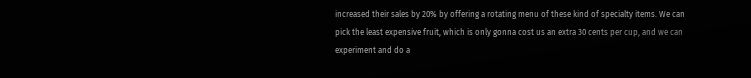increased their sales by 20% by offering a rotating menu of these kind of specialty items. We can pick the least expensive fruit, which is only gonna cost us an extra 30 cents per cup, and we can experiment and do a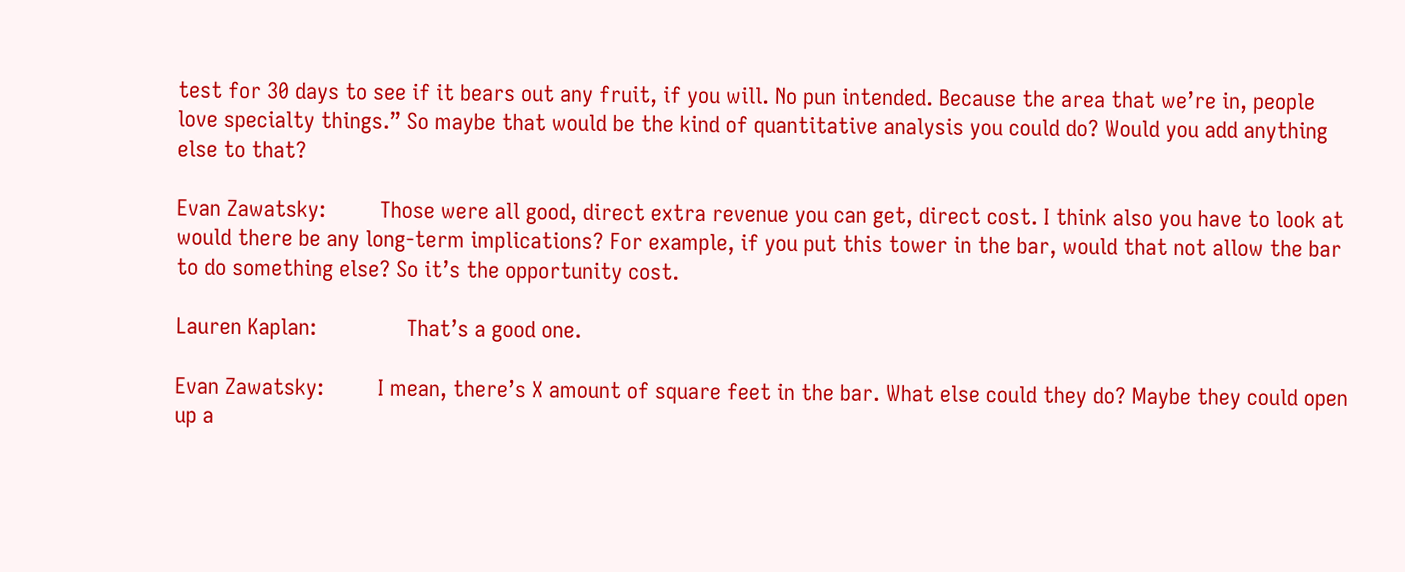test for 30 days to see if it bears out any fruit, if you will. No pun intended. Because the area that we’re in, people love specialty things.” So maybe that would be the kind of quantitative analysis you could do? Would you add anything else to that?

Evan Zawatsky:         Those were all good, direct extra revenue you can get, direct cost. I think also you have to look at would there be any long-term implications? For example, if you put this tower in the bar, would that not allow the bar to do something else? So it’s the opportunity cost.

Lauren Kaplan:               That’s a good one.

Evan Zawatsky:         I mean, there’s X amount of square feet in the bar. What else could they do? Maybe they could open up a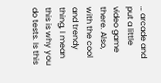… arcade and put a little video game there. Also, with the cool and trendy thing, I mean this is why you do tests. Is this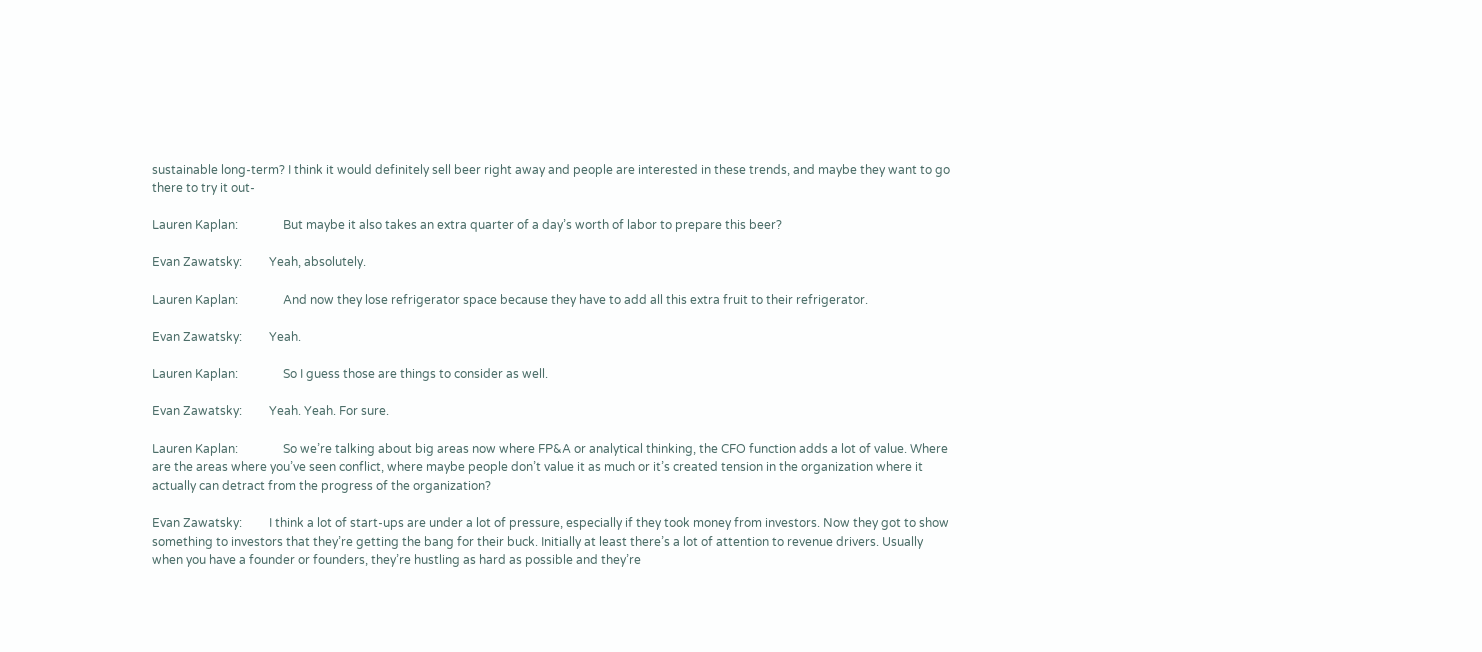sustainable long-term? I think it would definitely sell beer right away and people are interested in these trends, and maybe they want to go there to try it out-

Lauren Kaplan:               But maybe it also takes an extra quarter of a day’s worth of labor to prepare this beer?

Evan Zawatsky:         Yeah, absolutely.

Lauren Kaplan:               And now they lose refrigerator space because they have to add all this extra fruit to their refrigerator.

Evan Zawatsky:         Yeah.

Lauren Kaplan:               So I guess those are things to consider as well.

Evan Zawatsky:         Yeah. Yeah. For sure.

Lauren Kaplan:               So we’re talking about big areas now where FP&A or analytical thinking, the CFO function adds a lot of value. Where are the areas where you’ve seen conflict, where maybe people don’t value it as much or it’s created tension in the organization where it actually can detract from the progress of the organization?

Evan Zawatsky:         I think a lot of start-ups are under a lot of pressure, especially if they took money from investors. Now they got to show something to investors that they’re getting the bang for their buck. Initially at least there’s a lot of attention to revenue drivers. Usually when you have a founder or founders, they’re hustling as hard as possible and they’re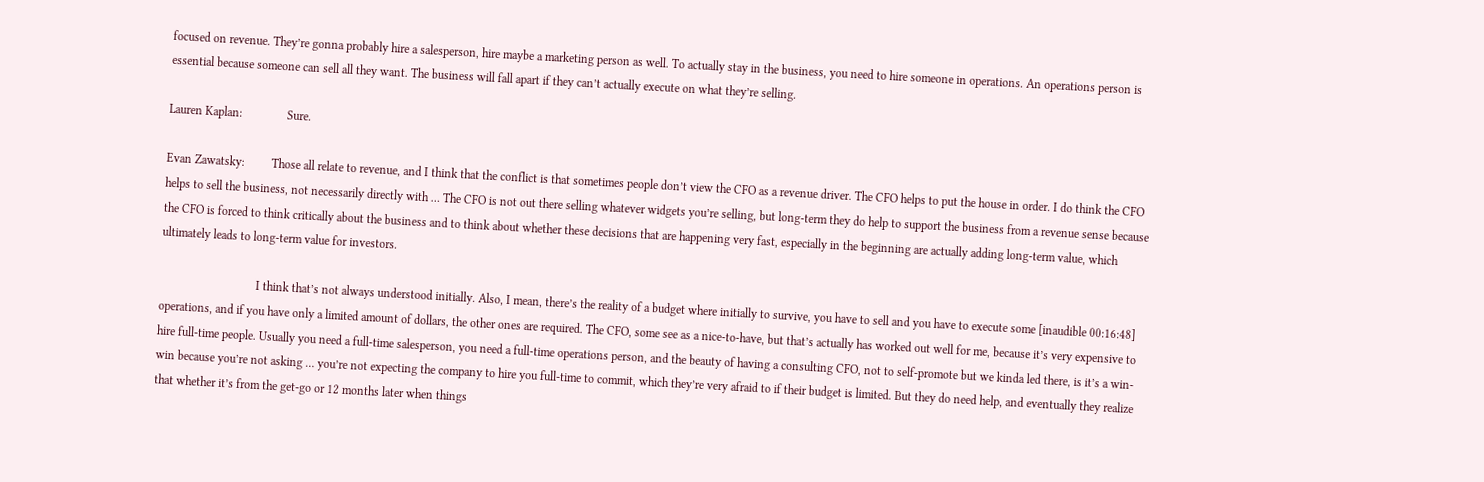focused on revenue. They’re gonna probably hire a salesperson, hire maybe a marketing person as well. To actually stay in the business, you need to hire someone in operations. An operations person is essential because someone can sell all they want. The business will fall apart if they can’t actually execute on what they’re selling.

Lauren Kaplan:               Sure.

Evan Zawatsky:         Those all relate to revenue, and I think that the conflict is that sometimes people don’t view the CFO as a revenue driver. The CFO helps to put the house in order. I do think the CFO helps to sell the business, not necessarily directly with … The CFO is not out there selling whatever widgets you’re selling, but long-term they do help to support the business from a revenue sense because the CFO is forced to think critically about the business and to think about whether these decisions that are happening very fast, especially in the beginning are actually adding long-term value, which ultimately leads to long-term value for investors.

                                I think that’s not always understood initially. Also, I mean, there’s the reality of a budget where initially to survive, you have to sell and you have to execute some [inaudible 00:16:48] operations, and if you have only a limited amount of dollars, the other ones are required. The CFO, some see as a nice-to-have, but that’s actually has worked out well for me, because it’s very expensive to hire full-time people. Usually you need a full-time salesperson, you need a full-time operations person, and the beauty of having a consulting CFO, not to self-promote but we kinda led there, is it’s a win-win because you’re not asking … you’re not expecting the company to hire you full-time to commit, which they’re very afraid to if their budget is limited. But they do need help, and eventually they realize that whether it’s from the get-go or 12 months later when things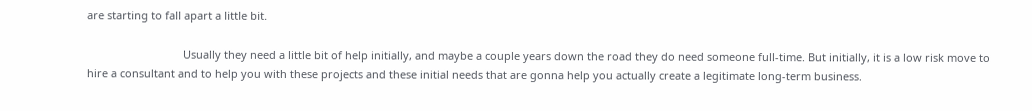are starting to fall apart a little bit.

                                Usually they need a little bit of help initially, and maybe a couple years down the road they do need someone full-time. But initially, it is a low risk move to hire a consultant and to help you with these projects and these initial needs that are gonna help you actually create a legitimate long-term business.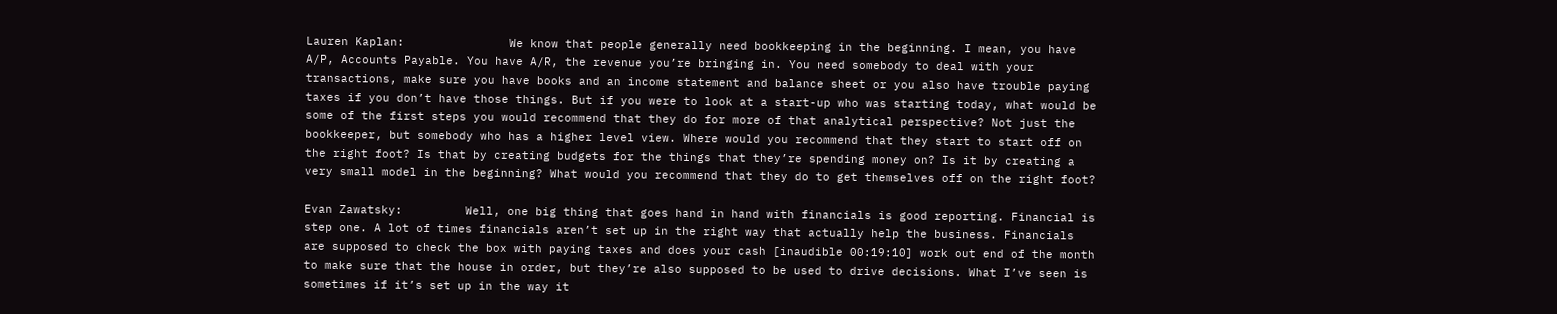Lauren Kaplan:               We know that people generally need bookkeeping in the beginning. I mean, you have A/P, Accounts Payable. You have A/R, the revenue you’re bringing in. You need somebody to deal with your transactions, make sure you have books and an income statement and balance sheet or you also have trouble paying taxes if you don’t have those things. But if you were to look at a start-up who was starting today, what would be some of the first steps you would recommend that they do for more of that analytical perspective? Not just the bookkeeper, but somebody who has a higher level view. Where would you recommend that they start to start off on the right foot? Is that by creating budgets for the things that they’re spending money on? Is it by creating a very small model in the beginning? What would you recommend that they do to get themselves off on the right foot?

Evan Zawatsky:         Well, one big thing that goes hand in hand with financials is good reporting. Financial is step one. A lot of times financials aren’t set up in the right way that actually help the business. Financials are supposed to check the box with paying taxes and does your cash [inaudible 00:19:10] work out end of the month to make sure that the house in order, but they’re also supposed to be used to drive decisions. What I’ve seen is sometimes if it’s set up in the way it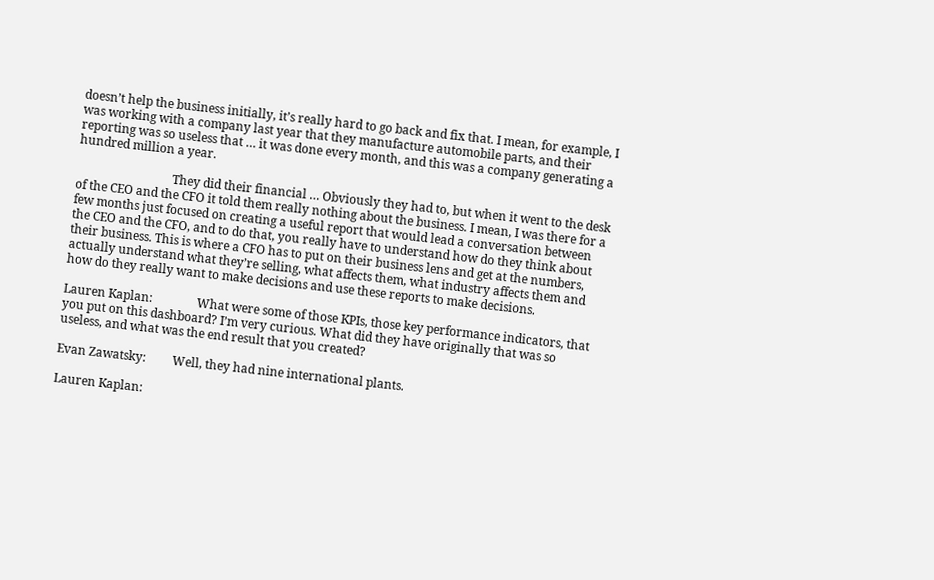doesn’t help the business initially, it’s really hard to go back and fix that. I mean, for example, I was working with a company last year that they manufacture automobile parts, and their reporting was so useless that … it was done every month, and this was a company generating a hundred million a year.

                                They did their financial … Obviously they had to, but when it went to the desk of the CEO and the CFO it told them really nothing about the business. I mean, I was there for a few months just focused on creating a useful report that would lead a conversation between the CEO and the CFO, and to do that, you really have to understand how do they think about their business. This is where a CFO has to put on their business lens and get at the numbers, actually understand what they’re selling, what affects them, what industry affects them and how do they really want to make decisions and use these reports to make decisions.

Lauren Kaplan:               What were some of those KPIs, those key performance indicators, that you put on this dashboard? I’m very curious. What did they have originally that was so useless, and what was the end result that you created?

Evan Zawatsky:         Well, they had nine international plants.

Lauren Kaplan: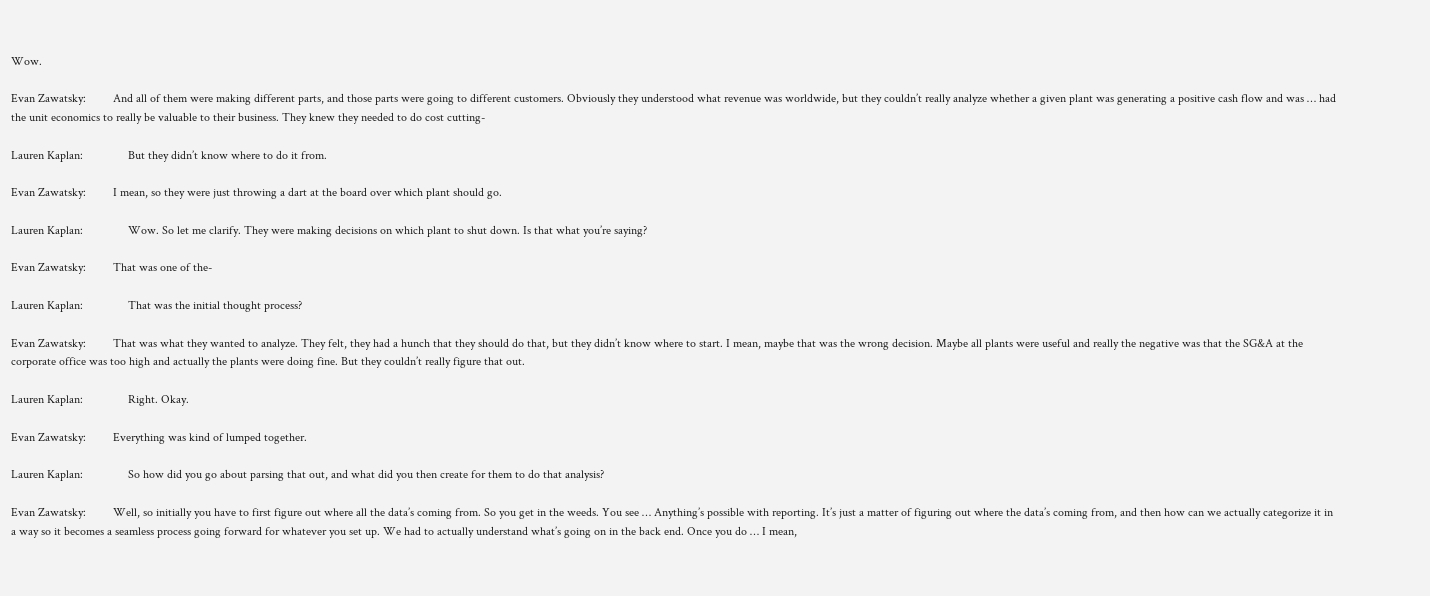Wow.

Evan Zawatsky:         And all of them were making different parts, and those parts were going to different customers. Obviously they understood what revenue was worldwide, but they couldn’t really analyze whether a given plant was generating a positive cash flow and was … had the unit economics to really be valuable to their business. They knew they needed to do cost cutting-

Lauren Kaplan:               But they didn’t know where to do it from.

Evan Zawatsky:         I mean, so they were just throwing a dart at the board over which plant should go.

Lauren Kaplan:               Wow. So let me clarify. They were making decisions on which plant to shut down. Is that what you’re saying?

Evan Zawatsky:         That was one of the-

Lauren Kaplan:               That was the initial thought process?

Evan Zawatsky:         That was what they wanted to analyze. They felt, they had a hunch that they should do that, but they didn’t know where to start. I mean, maybe that was the wrong decision. Maybe all plants were useful and really the negative was that the SG&A at the corporate office was too high and actually the plants were doing fine. But they couldn’t really figure that out.

Lauren Kaplan:               Right. Okay.

Evan Zawatsky:         Everything was kind of lumped together.

Lauren Kaplan:               So how did you go about parsing that out, and what did you then create for them to do that analysis?

Evan Zawatsky:         Well, so initially you have to first figure out where all the data’s coming from. So you get in the weeds. You see … Anything’s possible with reporting. It’s just a matter of figuring out where the data’s coming from, and then how can we actually categorize it in a way so it becomes a seamless process going forward for whatever you set up. We had to actually understand what’s going on in the back end. Once you do … I mean,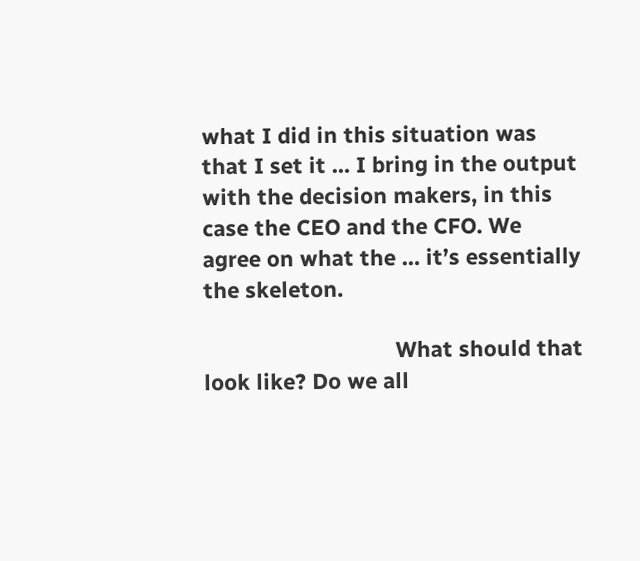what I did in this situation was that I set it … I bring in the output with the decision makers, in this case the CEO and the CFO. We agree on what the … it’s essentially the skeleton.

                                What should that look like? Do we all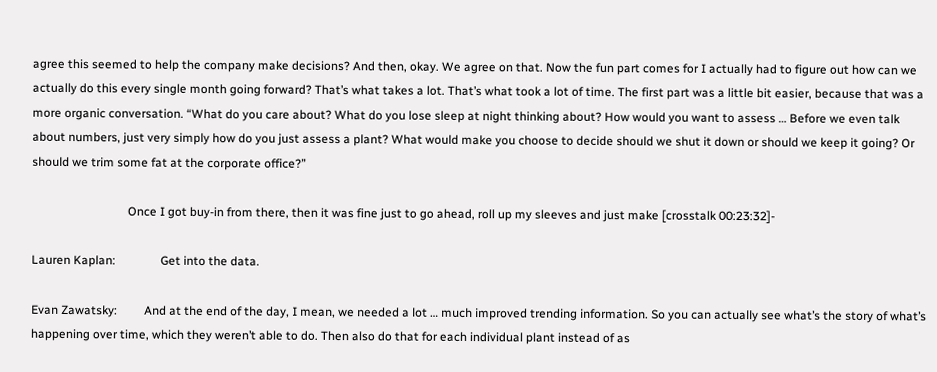agree this seemed to help the company make decisions? And then, okay. We agree on that. Now the fun part comes for I actually had to figure out how can we actually do this every single month going forward? That’s what takes a lot. That’s what took a lot of time. The first part was a little bit easier, because that was a more organic conversation. “What do you care about? What do you lose sleep at night thinking about? How would you want to assess … Before we even talk about numbers, just very simply how do you just assess a plant? What would make you choose to decide should we shut it down or should we keep it going? Or should we trim some fat at the corporate office?”

                                Once I got buy-in from there, then it was fine just to go ahead, roll up my sleeves and just make [crosstalk 00:23:32]-

Lauren Kaplan:               Get into the data.

Evan Zawatsky:         And at the end of the day, I mean, we needed a lot … much improved trending information. So you can actually see what’s the story of what’s happening over time, which they weren’t able to do. Then also do that for each individual plant instead of as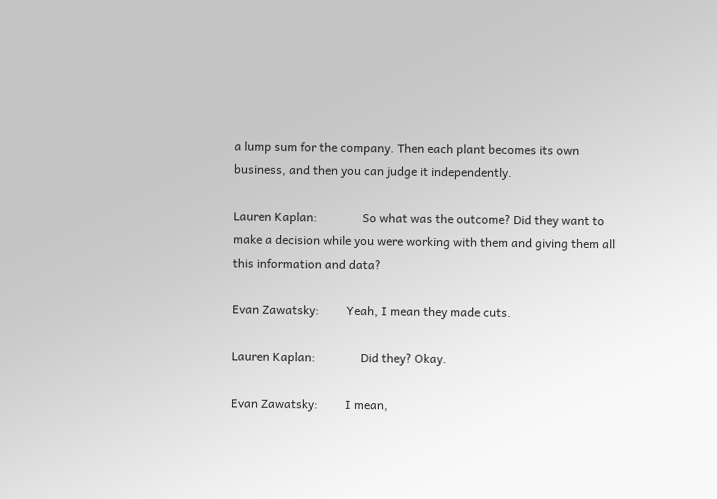a lump sum for the company. Then each plant becomes its own business, and then you can judge it independently.

Lauren Kaplan:               So what was the outcome? Did they want to make a decision while you were working with them and giving them all this information and data?

Evan Zawatsky:         Yeah, I mean they made cuts.

Lauren Kaplan:               Did they? Okay.

Evan Zawatsky:         I mean,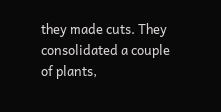they made cuts. They consolidated a couple of plants,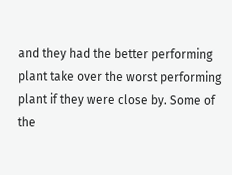and they had the better performing plant take over the worst performing plant if they were close by. Some of the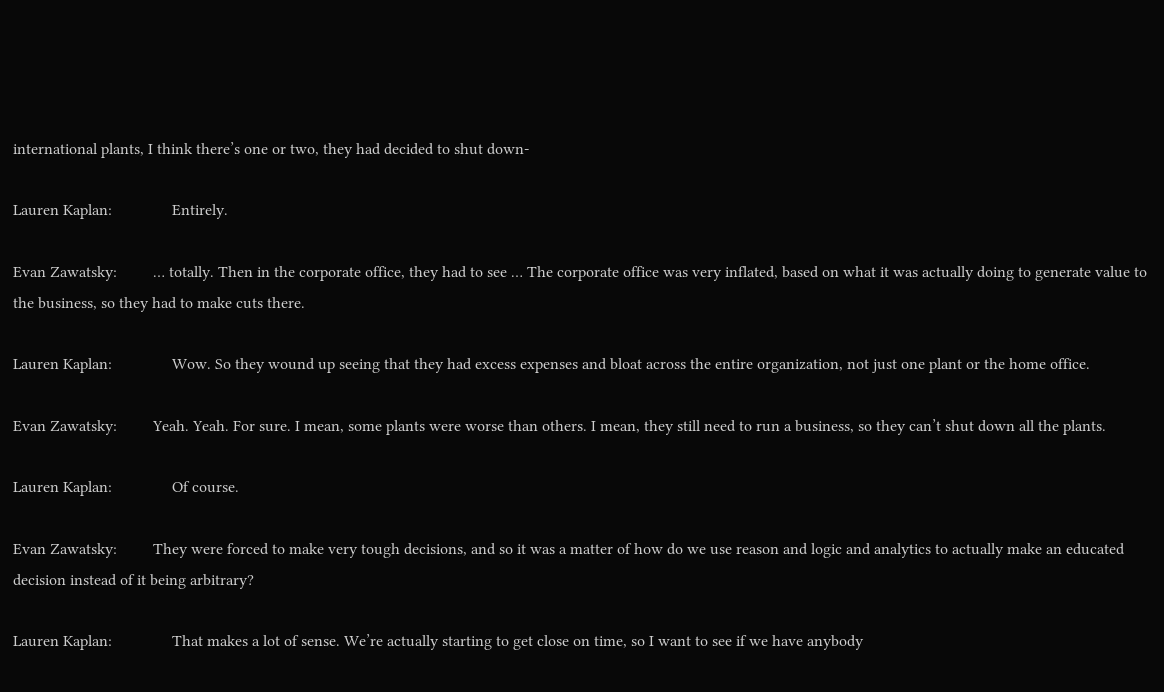international plants, I think there’s one or two, they had decided to shut down-

Lauren Kaplan:               Entirely.

Evan Zawatsky:         … totally. Then in the corporate office, they had to see … The corporate office was very inflated, based on what it was actually doing to generate value to the business, so they had to make cuts there.

Lauren Kaplan:               Wow. So they wound up seeing that they had excess expenses and bloat across the entire organization, not just one plant or the home office.

Evan Zawatsky:         Yeah. Yeah. For sure. I mean, some plants were worse than others. I mean, they still need to run a business, so they can’t shut down all the plants.

Lauren Kaplan:               Of course.

Evan Zawatsky:         They were forced to make very tough decisions, and so it was a matter of how do we use reason and logic and analytics to actually make an educated decision instead of it being arbitrary?

Lauren Kaplan:               That makes a lot of sense. We’re actually starting to get close on time, so I want to see if we have anybody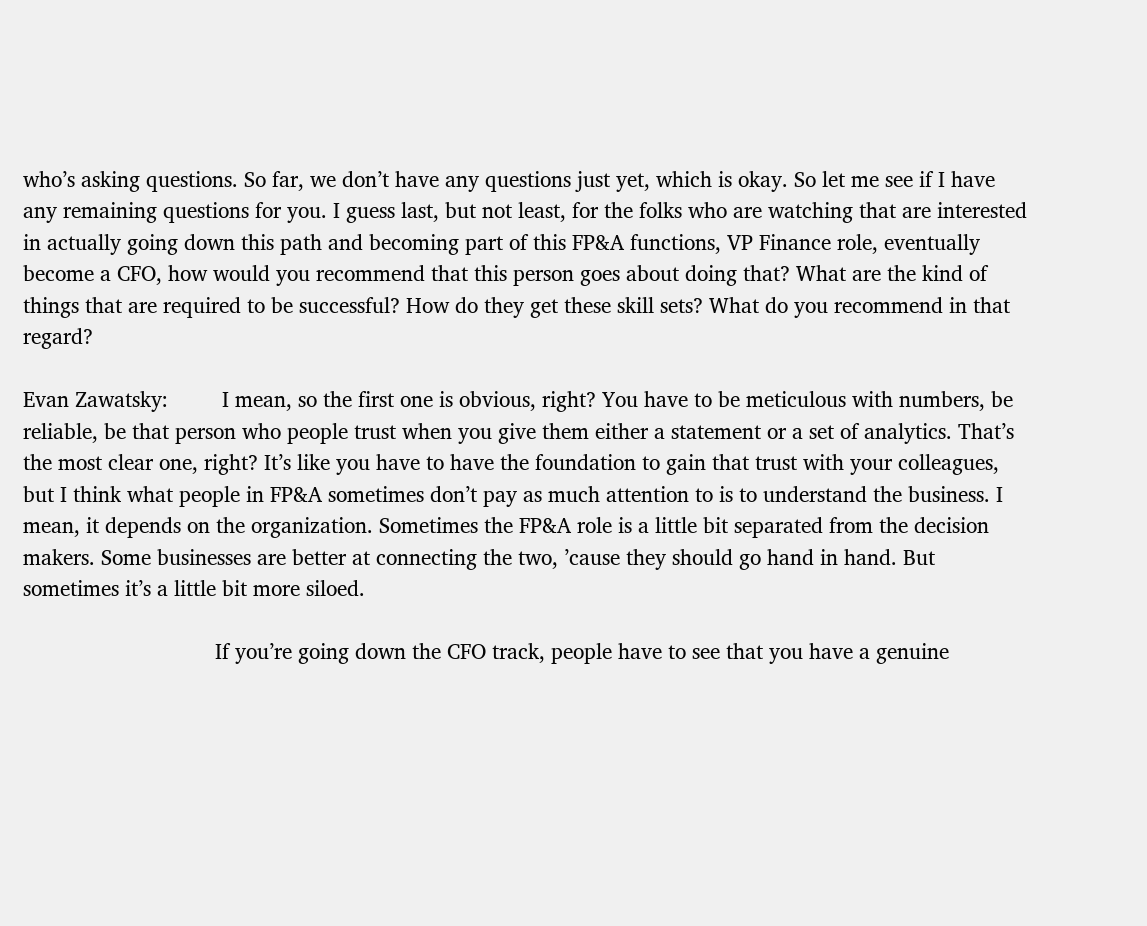who’s asking questions. So far, we don’t have any questions just yet, which is okay. So let me see if I have any remaining questions for you. I guess last, but not least, for the folks who are watching that are interested in actually going down this path and becoming part of this FP&A functions, VP Finance role, eventually become a CFO, how would you recommend that this person goes about doing that? What are the kind of things that are required to be successful? How do they get these skill sets? What do you recommend in that regard?

Evan Zawatsky:         I mean, so the first one is obvious, right? You have to be meticulous with numbers, be reliable, be that person who people trust when you give them either a statement or a set of analytics. That’s the most clear one, right? It’s like you have to have the foundation to gain that trust with your colleagues, but I think what people in FP&A sometimes don’t pay as much attention to is to understand the business. I mean, it depends on the organization. Sometimes the FP&A role is a little bit separated from the decision makers. Some businesses are better at connecting the two, ’cause they should go hand in hand. But sometimes it’s a little bit more siloed.

                                If you’re going down the CFO track, people have to see that you have a genuine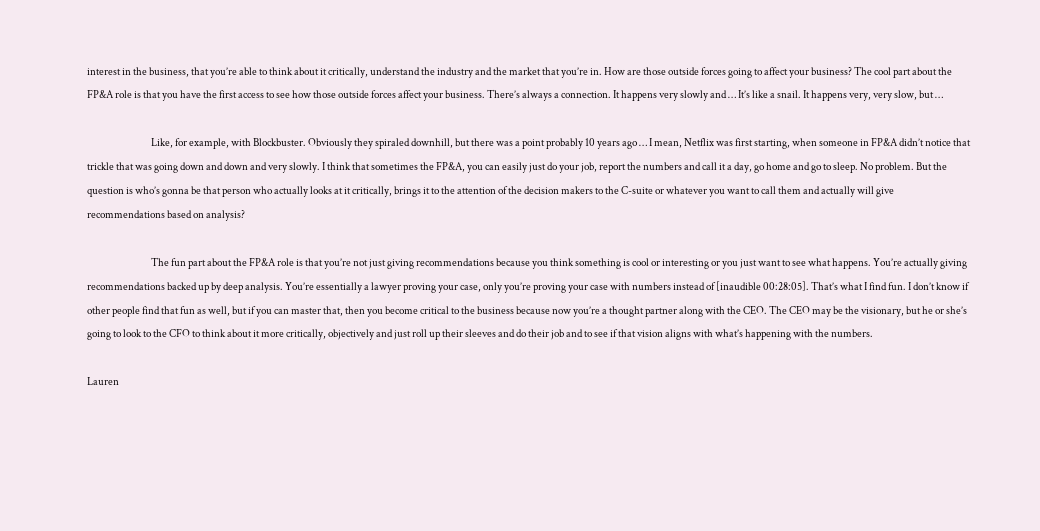interest in the business, that you’re able to think about it critically, understand the industry and the market that you’re in. How are those outside forces going to affect your business? The cool part about the FP&A role is that you have the first access to see how those outside forces affect your business. There’s always a connection. It happens very slowly and … It’s like a snail. It happens very, very slow, but …

                                Like, for example, with Blockbuster. Obviously they spiraled downhill, but there was a point probably 10 years ago … I mean, Netflix was first starting, when someone in FP&A didn’t notice that trickle that was going down and down and very slowly. I think that sometimes the FP&A, you can easily just do your job, report the numbers and call it a day, go home and go to sleep. No problem. But the question is who’s gonna be that person who actually looks at it critically, brings it to the attention of the decision makers to the C-suite or whatever you want to call them and actually will give recommendations based on analysis?

                                The fun part about the FP&A role is that you’re not just giving recommendations because you think something is cool or interesting or you just want to see what happens. You’re actually giving recommendations backed up by deep analysis. You’re essentially a lawyer proving your case, only you’re proving your case with numbers instead of [inaudible 00:28:05]. That’s what I find fun. I don’t know if other people find that fun as well, but if you can master that, then you become critical to the business because now you’re a thought partner along with the CEO. The CEO may be the visionary, but he or she’s going to look to the CFO to think about it more critically, objectively and just roll up their sleeves and do their job and to see if that vision aligns with what’s happening with the numbers.

Lauren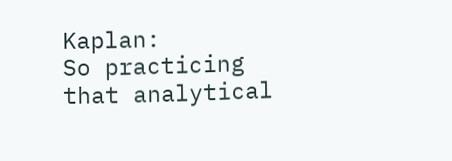Kaplan:               So practicing that analytical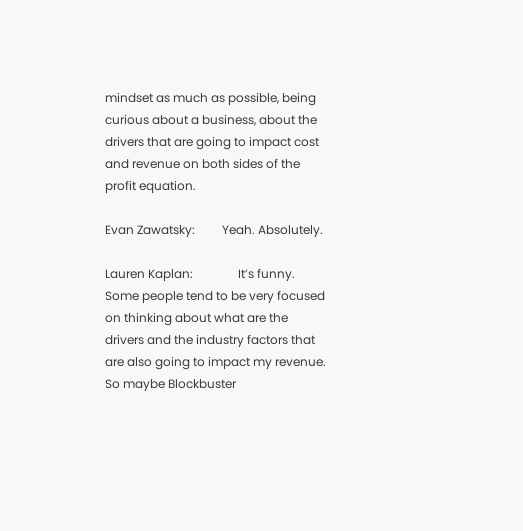mindset as much as possible, being curious about a business, about the drivers that are going to impact cost and revenue on both sides of the profit equation.

Evan Zawatsky:         Yeah. Absolutely.

Lauren Kaplan:               It’s funny. Some people tend to be very focused on thinking about what are the drivers and the industry factors that are also going to impact my revenue. So maybe Blockbuster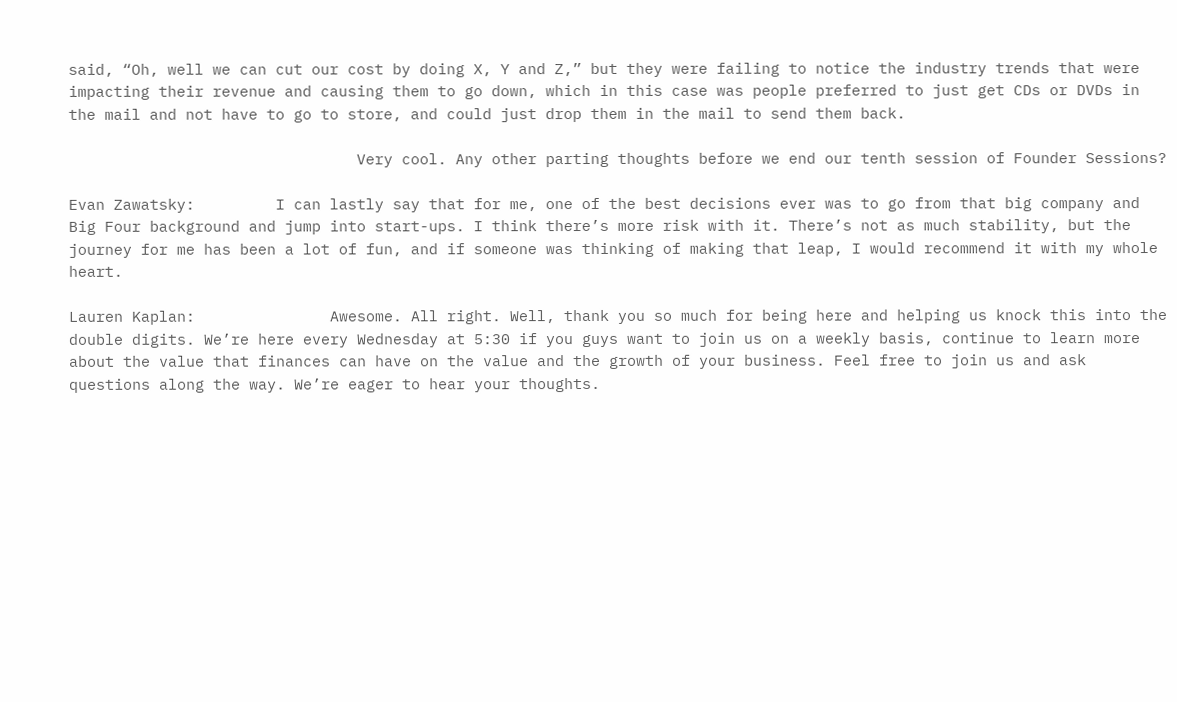said, “Oh, well we can cut our cost by doing X, Y and Z,” but they were failing to notice the industry trends that were impacting their revenue and causing them to go down, which in this case was people preferred to just get CDs or DVDs in the mail and not have to go to store, and could just drop them in the mail to send them back.

                                Very cool. Any other parting thoughts before we end our tenth session of Founder Sessions?

Evan Zawatsky:         I can lastly say that for me, one of the best decisions ever was to go from that big company and Big Four background and jump into start-ups. I think there’s more risk with it. There’s not as much stability, but the journey for me has been a lot of fun, and if someone was thinking of making that leap, I would recommend it with my whole heart.

Lauren Kaplan:               Awesome. All right. Well, thank you so much for being here and helping us knock this into the double digits. We’re here every Wednesday at 5:30 if you guys want to join us on a weekly basis, continue to learn more about the value that finances can have on the value and the growth of your business. Feel free to join us and ask questions along the way. We’re eager to hear your thoughts.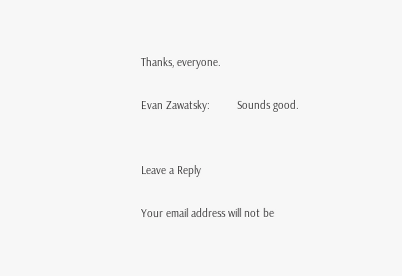Thanks, everyone.

Evan Zawatsky:         Sounds good.


Leave a Reply

Your email address will not be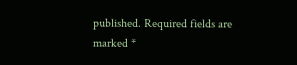published. Required fields are marked *